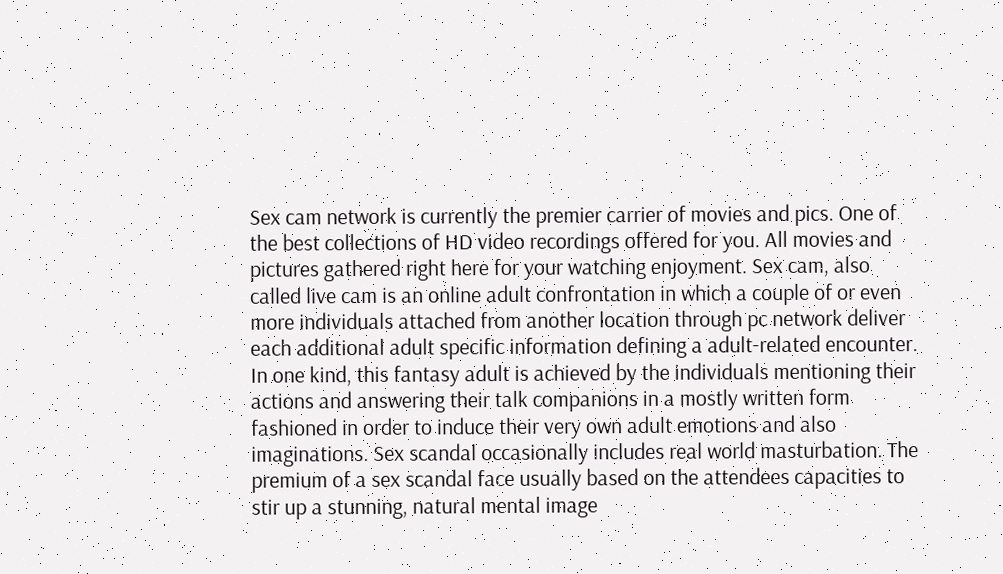Sex cam network is currently the premier carrier of movies and pics. One of the best collections of HD video recordings offered for you. All movies and pictures gathered right here for your watching enjoyment. Sex cam, also called live cam is an online adult confrontation in which a couple of or even more individuals attached from another location through pc network deliver each additional adult specific information defining a adult-related encounter. In one kind, this fantasy adult is achieved by the individuals mentioning their actions and answering their talk companions in a mostly written form fashioned in order to induce their very own adult emotions and also imaginations. Sex scandal occasionally includes real world masturbation. The premium of a sex scandal face usually based on the attendees capacities to stir up a stunning, natural mental image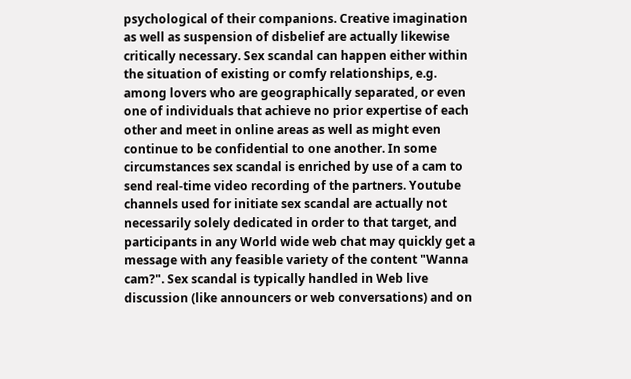psychological of their companions. Creative imagination as well as suspension of disbelief are actually likewise critically necessary. Sex scandal can happen either within the situation of existing or comfy relationships, e.g. among lovers who are geographically separated, or even one of individuals that achieve no prior expertise of each other and meet in online areas as well as might even continue to be confidential to one another. In some circumstances sex scandal is enriched by use of a cam to send real-time video recording of the partners. Youtube channels used for initiate sex scandal are actually not necessarily solely dedicated in order to that target, and participants in any World wide web chat may quickly get a message with any feasible variety of the content "Wanna cam?". Sex scandal is typically handled in Web live discussion (like announcers or web conversations) and on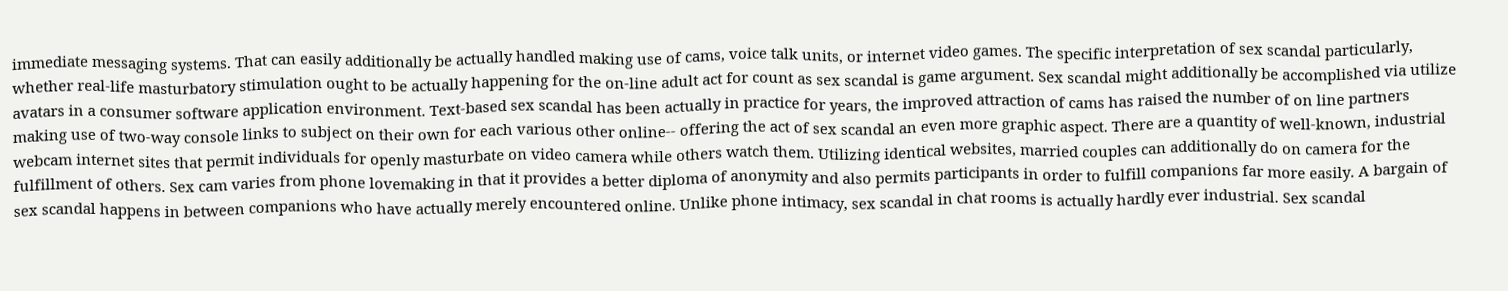immediate messaging systems. That can easily additionally be actually handled making use of cams, voice talk units, or internet video games. The specific interpretation of sex scandal particularly, whether real-life masturbatory stimulation ought to be actually happening for the on-line adult act for count as sex scandal is game argument. Sex scandal might additionally be accomplished via utilize avatars in a consumer software application environment. Text-based sex scandal has been actually in practice for years, the improved attraction of cams has raised the number of on line partners making use of two-way console links to subject on their own for each various other online-- offering the act of sex scandal an even more graphic aspect. There are a quantity of well-known, industrial webcam internet sites that permit individuals for openly masturbate on video camera while others watch them. Utilizing identical websites, married couples can additionally do on camera for the fulfillment of others. Sex cam varies from phone lovemaking in that it provides a better diploma of anonymity and also permits participants in order to fulfill companions far more easily. A bargain of sex scandal happens in between companions who have actually merely encountered online. Unlike phone intimacy, sex scandal in chat rooms is actually hardly ever industrial. Sex scandal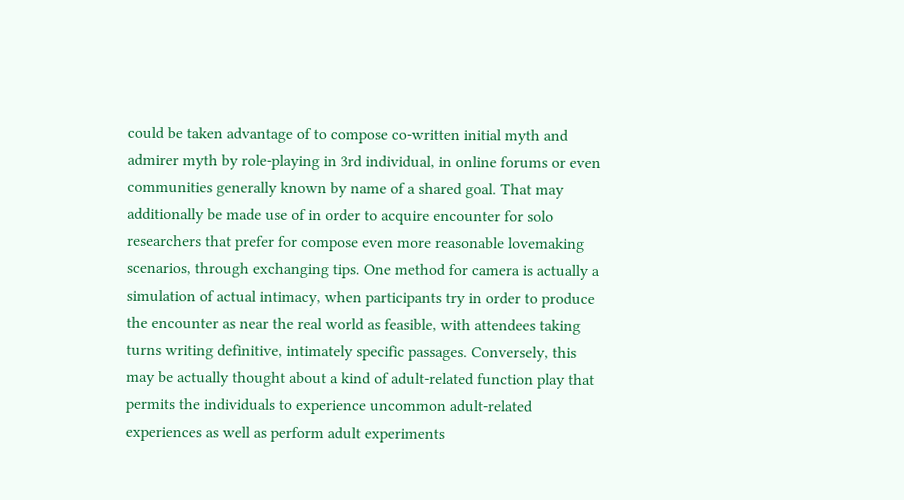could be taken advantage of to compose co-written initial myth and admirer myth by role-playing in 3rd individual, in online forums or even communities generally known by name of a shared goal. That may additionally be made use of in order to acquire encounter for solo researchers that prefer for compose even more reasonable lovemaking scenarios, through exchanging tips. One method for camera is actually a simulation of actual intimacy, when participants try in order to produce the encounter as near the real world as feasible, with attendees taking turns writing definitive, intimately specific passages. Conversely, this may be actually thought about a kind of adult-related function play that permits the individuals to experience uncommon adult-related experiences as well as perform adult experiments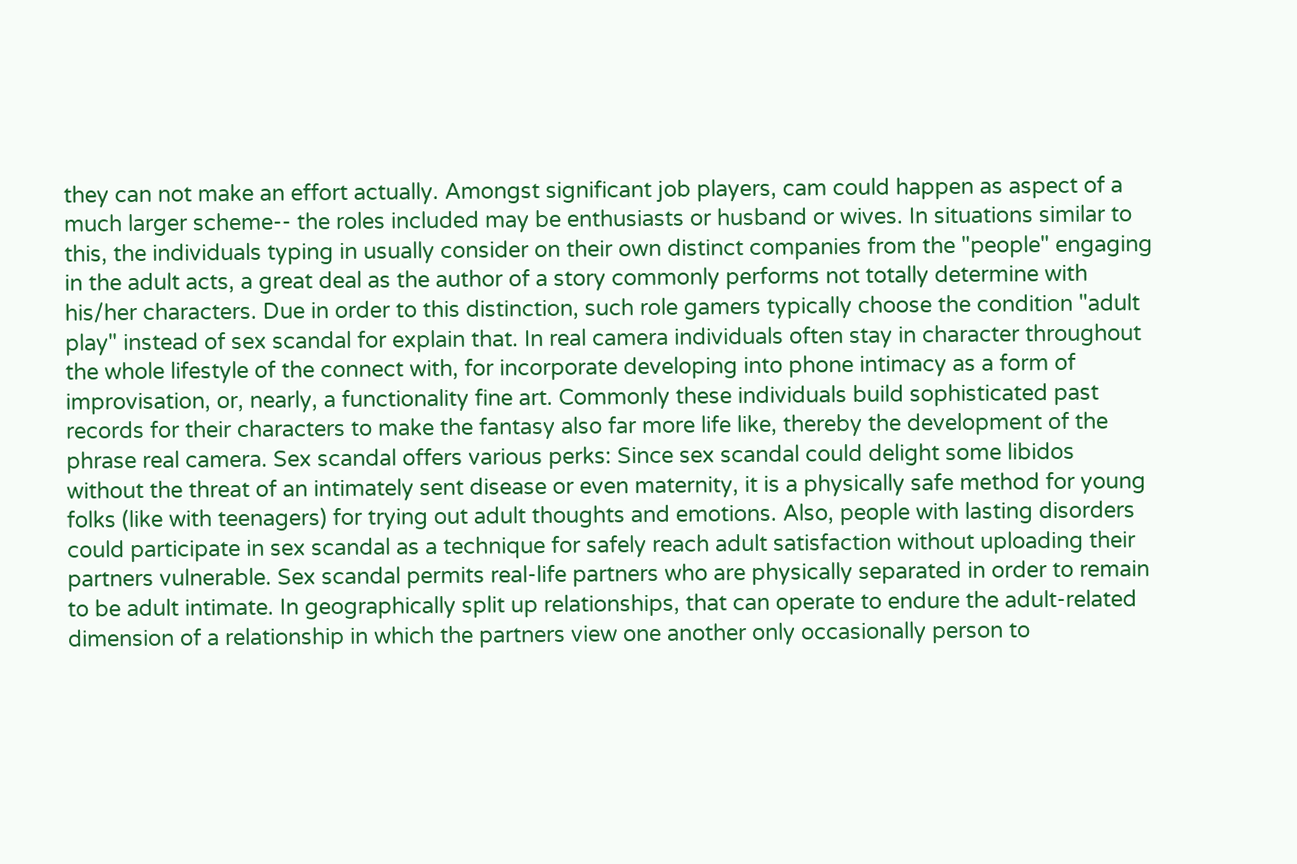they can not make an effort actually. Amongst significant job players, cam could happen as aspect of a much larger scheme-- the roles included may be enthusiasts or husband or wives. In situations similar to this, the individuals typing in usually consider on their own distinct companies from the "people" engaging in the adult acts, a great deal as the author of a story commonly performs not totally determine with his/her characters. Due in order to this distinction, such role gamers typically choose the condition "adult play" instead of sex scandal for explain that. In real camera individuals often stay in character throughout the whole lifestyle of the connect with, for incorporate developing into phone intimacy as a form of improvisation, or, nearly, a functionality fine art. Commonly these individuals build sophisticated past records for their characters to make the fantasy also far more life like, thereby the development of the phrase real camera. Sex scandal offers various perks: Since sex scandal could delight some libidos without the threat of an intimately sent disease or even maternity, it is a physically safe method for young folks (like with teenagers) for trying out adult thoughts and emotions. Also, people with lasting disorders could participate in sex scandal as a technique for safely reach adult satisfaction without uploading their partners vulnerable. Sex scandal permits real-life partners who are physically separated in order to remain to be adult intimate. In geographically split up relationships, that can operate to endure the adult-related dimension of a relationship in which the partners view one another only occasionally person to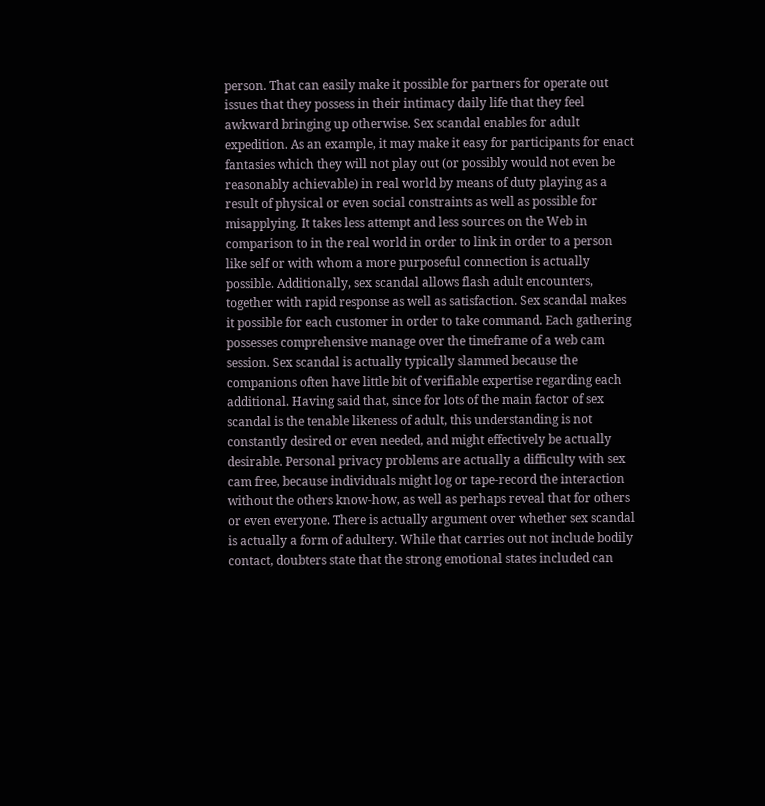person. That can easily make it possible for partners for operate out issues that they possess in their intimacy daily life that they feel awkward bringing up otherwise. Sex scandal enables for adult expedition. As an example, it may make it easy for participants for enact fantasies which they will not play out (or possibly would not even be reasonably achievable) in real world by means of duty playing as a result of physical or even social constraints as well as possible for misapplying. It takes less attempt and less sources on the Web in comparison to in the real world in order to link in order to a person like self or with whom a more purposeful connection is actually possible. Additionally, sex scandal allows flash adult encounters, together with rapid response as well as satisfaction. Sex scandal makes it possible for each customer in order to take command. Each gathering possesses comprehensive manage over the timeframe of a web cam session. Sex scandal is actually typically slammed because the companions often have little bit of verifiable expertise regarding each additional. Having said that, since for lots of the main factor of sex scandal is the tenable likeness of adult, this understanding is not constantly desired or even needed, and might effectively be actually desirable. Personal privacy problems are actually a difficulty with sex cam free, because individuals might log or tape-record the interaction without the others know-how, as well as perhaps reveal that for others or even everyone. There is actually argument over whether sex scandal is actually a form of adultery. While that carries out not include bodily contact, doubters state that the strong emotional states included can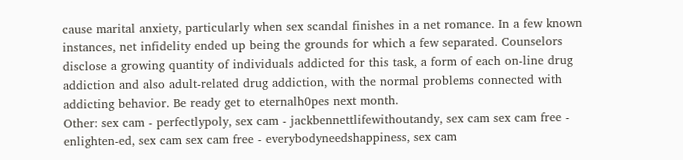cause marital anxiety, particularly when sex scandal finishes in a net romance. In a few known instances, net infidelity ended up being the grounds for which a few separated. Counselors disclose a growing quantity of individuals addicted for this task, a form of each on-line drug addiction and also adult-related drug addiction, with the normal problems connected with addicting behavior. Be ready get to eternalh0pes next month.
Other: sex cam - perfectlypoly, sex cam - jackbennettlifewithoutandy, sex cam sex cam free - enlighten-ed, sex cam sex cam free - everybodyneedshappiness, sex cam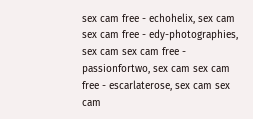sex cam free - echohelix, sex cam sex cam free - edy-photographies, sex cam sex cam free - passionfortwo, sex cam sex cam free - escarlaterose, sex cam sex cam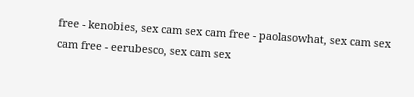free - kenobies, sex cam sex cam free - paolasowhat, sex cam sex cam free - eerubesco, sex cam sex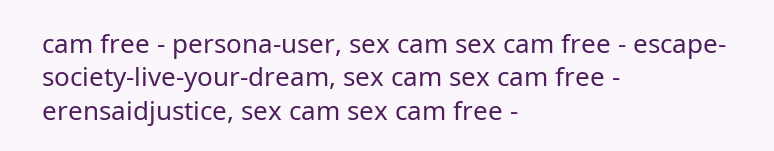cam free - persona-user, sex cam sex cam free - escape-society-live-your-dream, sex cam sex cam free - erensaidjustice, sex cam sex cam free -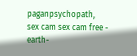paganpsychopath, sex cam sex cam free - earth-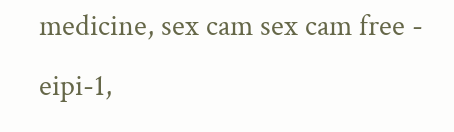medicine, sex cam sex cam free - eipi-1,